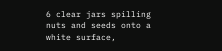6 clear jars spilling nuts and seeds onto a white surface,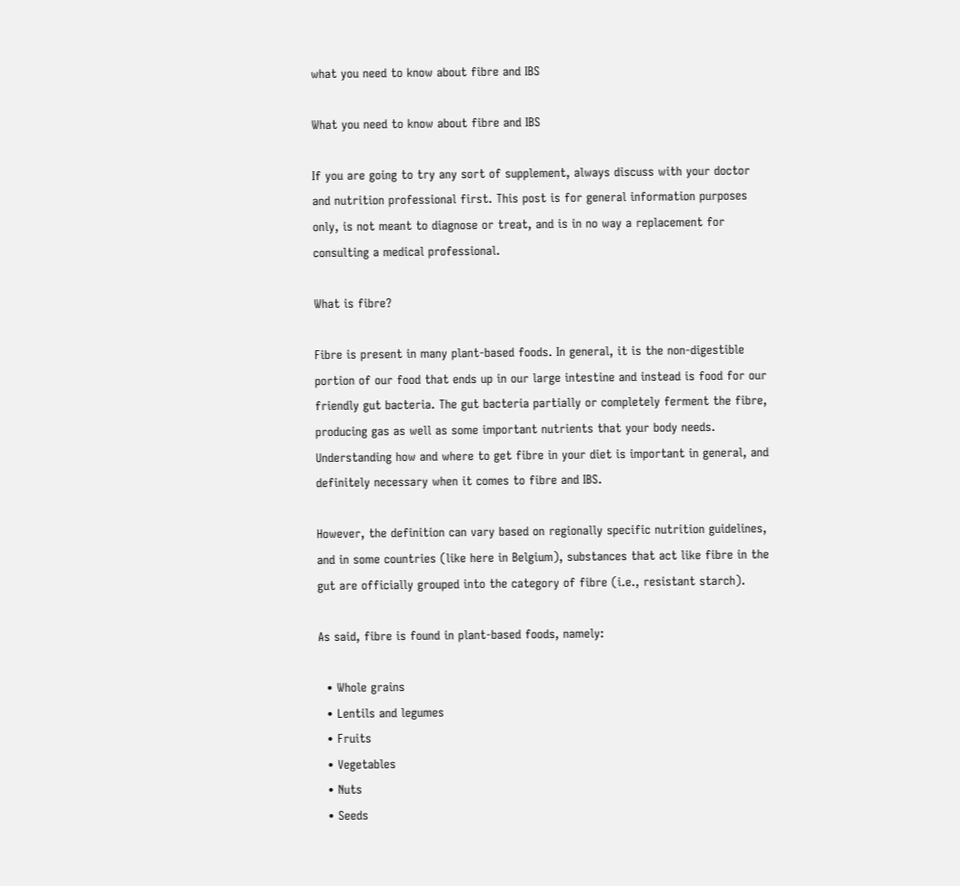what you need to know about fibre and IBS

What you need to know about fibre and IBS

If you are going to try any sort of supplement, always discuss with your doctor and nutrition professional first. This post is for general information purposes only, is not meant to diagnose or treat, and is in no way a replacement for consulting a medical professional.

What is fibre?

Fibre is present in many plant-based foods. In general, it is the non-digestible portion of our food that ends up in our large intestine and instead is food for our friendly gut bacteria. The gut bacteria partially or completely ferment the fibre, producing gas as well as some important nutrients that your body needs. Understanding how and where to get fibre in your diet is important in general, and definitely necessary when it comes to fibre and IBS.

However, the definition can vary based on regionally specific nutrition guidelines, and in some countries (like here in Belgium), substances that act like fibre in the gut are officially grouped into the category of fibre (i.e., resistant starch).

As said, fibre is found in plant-based foods, namely:

  • Whole grains
  • Lentils and legumes
  • Fruits
  • Vegetables
  • Nuts
  • Seeds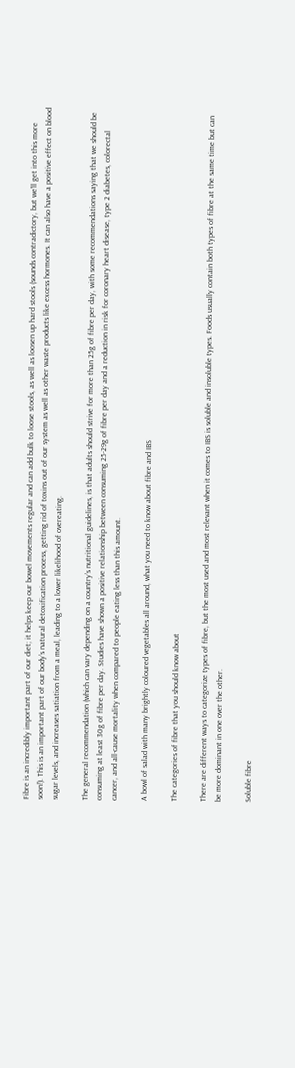Fibre is an incredibly important part of our diet; it helps keep our bowel movements regular and can add bulk to loose stools, as well as loosen up hard stools (sounds contradictory, but we’ll get into this more soon!). This is an important part of our body’s natural detoxification process, getting rid of toxins out of our system as well as other waste products like excess hormones. It can also have a positive effect on blood sugar levels, and increases satiation from a meal, leading to a lower likelihood of overeating.

The general recommendation (which can vary depending on a country’s nutritional guidelines, is that adults should strive for more than 25g of fibre per day, with some recommendations saying that we should be consuming at least 30g of fibre per day. Studies have shown a positive relationship between consuming 25-29g of fibre per day and a reduction in risk for coronary heart disease, type 2 diabetes, colorectal cancer, and all-cause mortality when compared to people eating less than this amount.

A bowl of salad with many brightly coloured vegetables all around, what you need to know about fibre and IBS

The categories of fibre that you should know about

There are different ways to categorize types of fibre, but the most used and most relevant when it comes to IBS is soluble and insoluble types. Foods usually contain both types of fibre at the same time but can be more dominant in one over the other.

Soluble fibre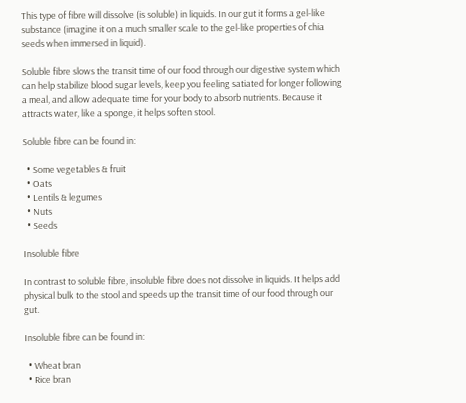This type of fibre will dissolve (is soluble) in liquids. In our gut it forms a gel-like substance (imagine it on a much smaller scale to the gel-like properties of chia seeds when immersed in liquid).

Soluble fibre slows the transit time of our food through our digestive system which can help stabilize blood sugar levels, keep you feeling satiated for longer following a meal, and allow adequate time for your body to absorb nutrients. Because it attracts water, like a sponge, it helps soften stool.

Soluble fibre can be found in:

  • Some vegetables & fruit
  • Oats
  • Lentils & legumes
  • Nuts
  • Seeds

Insoluble fibre

In contrast to soluble fibre, insoluble fibre does not dissolve in liquids. It helps add physical bulk to the stool and speeds up the transit time of our food through our gut.

Insoluble fibre can be found in:

  • Wheat bran
  • Rice bran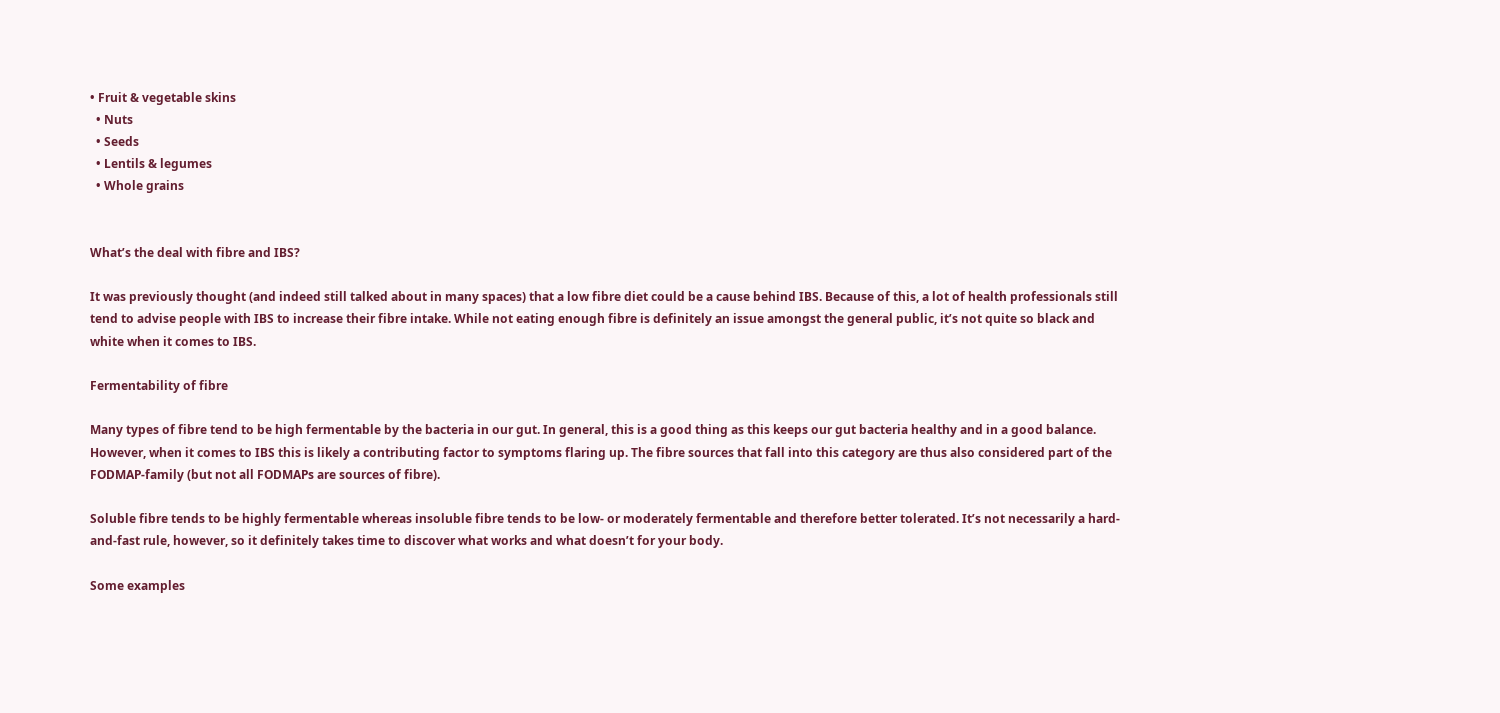• Fruit & vegetable skins
  • Nuts
  • Seeds
  • Lentils & legumes
  • Whole grains


What’s the deal with fibre and IBS?

It was previously thought (and indeed still talked about in many spaces) that a low fibre diet could be a cause behind IBS. Because of this, a lot of health professionals still tend to advise people with IBS to increase their fibre intake. While not eating enough fibre is definitely an issue amongst the general public, it’s not quite so black and white when it comes to IBS.

Fermentability of fibre

Many types of fibre tend to be high fermentable by the bacteria in our gut. In general, this is a good thing as this keeps our gut bacteria healthy and in a good balance. However, when it comes to IBS this is likely a contributing factor to symptoms flaring up. The fibre sources that fall into this category are thus also considered part of the FODMAP-family (but not all FODMAPs are sources of fibre).

Soluble fibre tends to be highly fermentable whereas insoluble fibre tends to be low- or moderately fermentable and therefore better tolerated. It’s not necessarily a hard-and-fast rule, however, so it definitely takes time to discover what works and what doesn’t for your body.

Some examples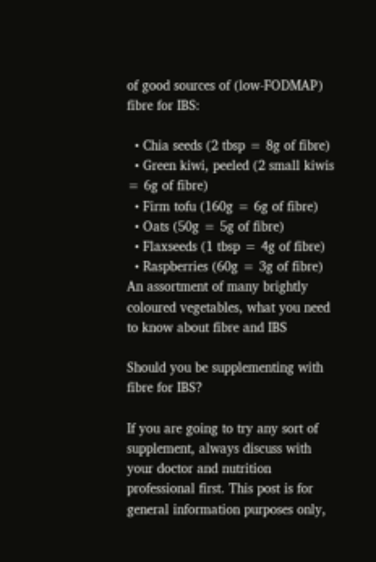of good sources of (low-FODMAP) fibre for IBS:

  • Chia seeds (2 tbsp = 8g of fibre)
  • Green kiwi, peeled (2 small kiwis = 6g of fibre)
  • Firm tofu (160g = 6g of fibre)
  • Oats (50g = 5g of fibre)
  • Flaxseeds (1 tbsp = 4g of fibre)
  • Raspberries (60g = 3g of fibre)
An assortment of many brightly coloured vegetables, what you need to know about fibre and IBS

Should you be supplementing with fibre for IBS?

If you are going to try any sort of supplement, always discuss with your doctor and nutrition professional first. This post is for general information purposes only,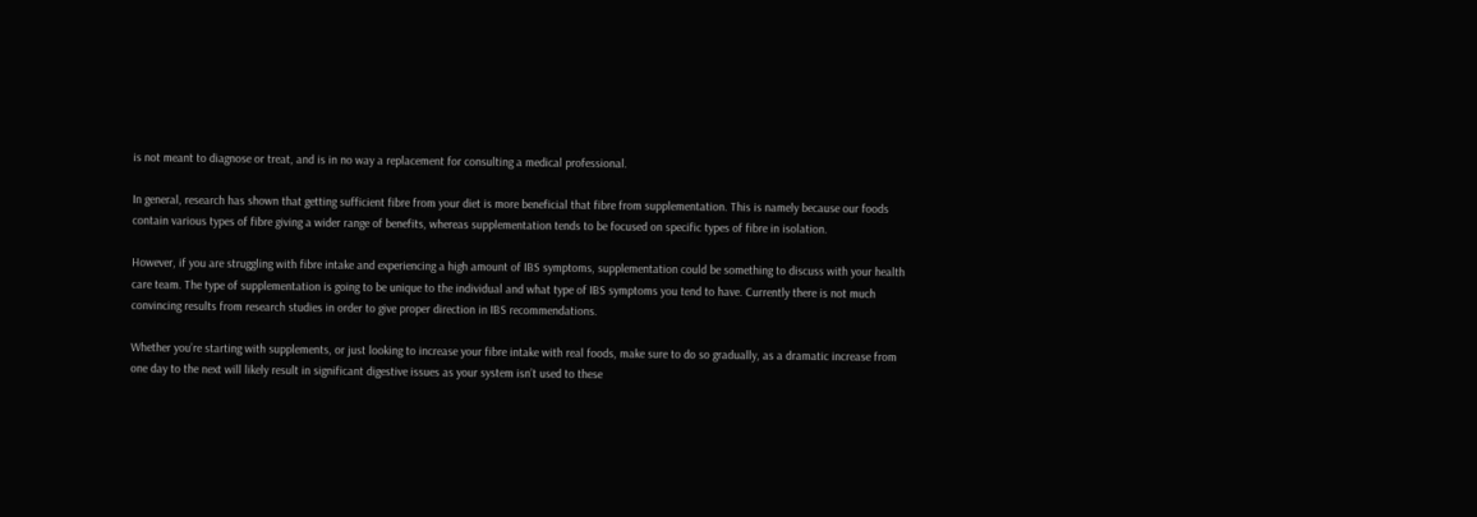is not meant to diagnose or treat, and is in no way a replacement for consulting a medical professional.

In general, research has shown that getting sufficient fibre from your diet is more beneficial that fibre from supplementation. This is namely because our foods contain various types of fibre giving a wider range of benefits, whereas supplementation tends to be focused on specific types of fibre in isolation.

However, if you are struggling with fibre intake and experiencing a high amount of IBS symptoms, supplementation could be something to discuss with your health care team. The type of supplementation is going to be unique to the individual and what type of IBS symptoms you tend to have. Currently there is not much convincing results from research studies in order to give proper direction in IBS recommendations.

Whether you’re starting with supplements, or just looking to increase your fibre intake with real foods, make sure to do so gradually, as a dramatic increase from one day to the next will likely result in significant digestive issues as your system isn’t used to these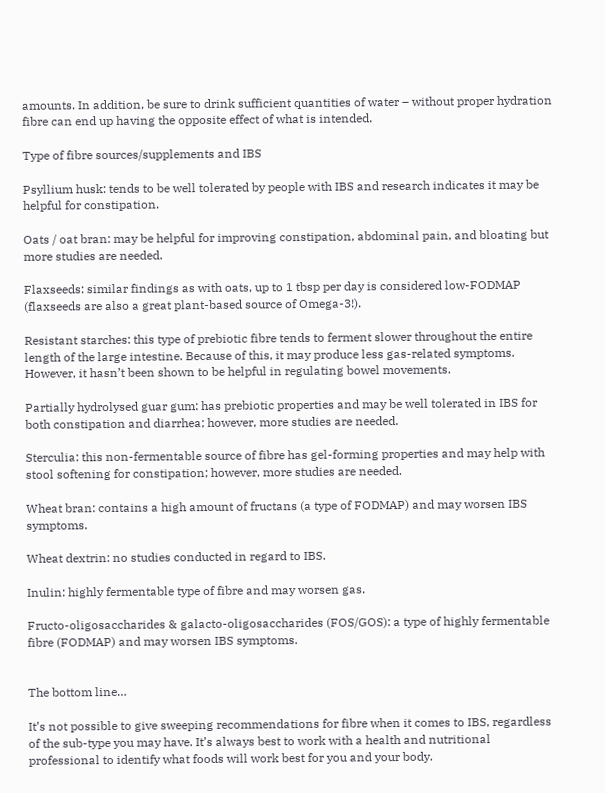amounts. In addition, be sure to drink sufficient quantities of water – without proper hydration fibre can end up having the opposite effect of what is intended.

Type of fibre sources/supplements and IBS

Psyllium husk: tends to be well tolerated by people with IBS and research indicates it may be helpful for constipation.

Oats / oat bran: may be helpful for improving constipation, abdominal pain, and bloating but more studies are needed.

Flaxseeds: similar findings as with oats, up to 1 tbsp per day is considered low-FODMAP (flaxseeds are also a great plant-based source of Omega-3!).

Resistant starches: this type of prebiotic fibre tends to ferment slower throughout the entire length of the large intestine. Because of this, it may produce less gas-related symptoms. However, it hasn’t been shown to be helpful in regulating bowel movements.

Partially hydrolysed guar gum: has prebiotic properties and may be well tolerated in IBS for both constipation and diarrhea; however, more studies are needed.

Sterculia: this non-fermentable source of fibre has gel-forming properties and may help with stool softening for constipation; however, more studies are needed.

Wheat bran: contains a high amount of fructans (a type of FODMAP) and may worsen IBS symptoms.

Wheat dextrin: no studies conducted in regard to IBS.

Inulin: highly fermentable type of fibre and may worsen gas.

Fructo-oligosaccharides & galacto-oligosaccharides (FOS/GOS): a type of highly fermentable fibre (FODMAP) and may worsen IBS symptoms.


The bottom line…

It’s not possible to give sweeping recommendations for fibre when it comes to IBS, regardless of the sub-type you may have. It’s always best to work with a health and nutritional professional to identify what foods will work best for you and your body.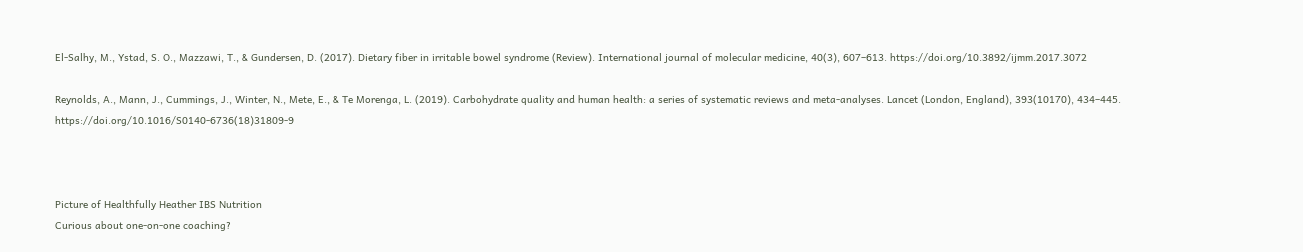El-Salhy, M., Ystad, S. O., Mazzawi, T., & Gundersen, D. (2017). Dietary fiber in irritable bowel syndrome (Review). International journal of molecular medicine, 40(3), 607–613. https://doi.org/10.3892/ijmm.2017.3072

Reynolds, A., Mann, J., Cummings, J., Winter, N., Mete, E., & Te Morenga, L. (2019). Carbohydrate quality and human health: a series of systematic reviews and meta-analyses. Lancet (London, England), 393(10170), 434–445. https://doi.org/10.1016/S0140-6736(18)31809-9



Picture of Healthfully Heather IBS Nutrition
Curious about one-on-one coaching?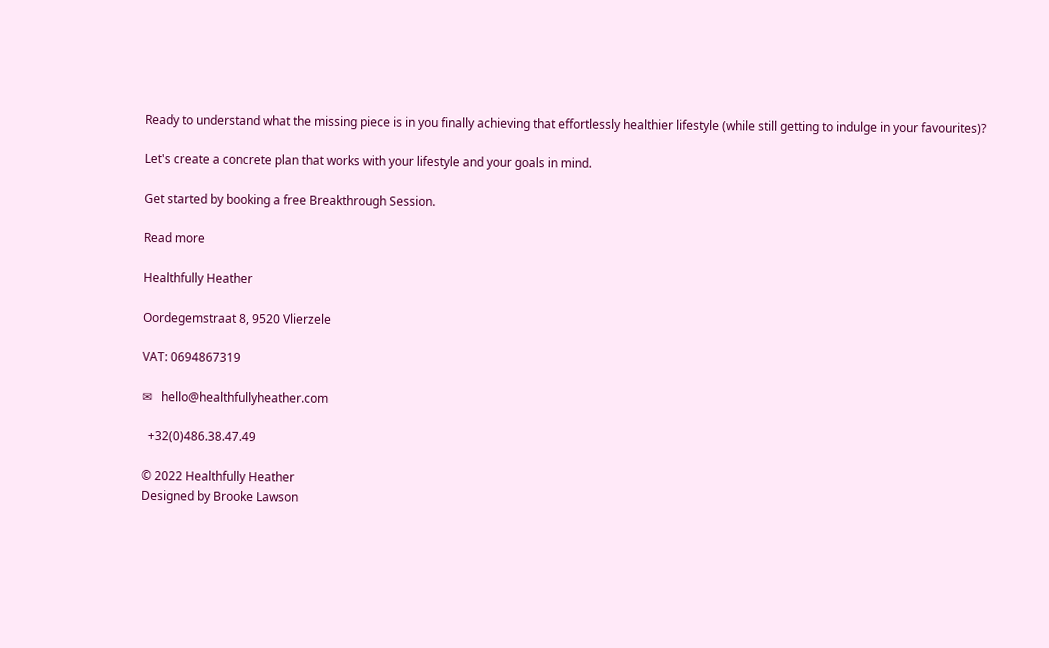Ready to understand what the missing piece is in you finally achieving that effortlessly healthier lifestyle (while still getting to indulge in your favourites)?

Let's create a concrete plan that works with your lifestyle and your goals in mind.

Get started by booking a free Breakthrough Session.

Read more

Healthfully Heather

Oordegemstraat 8, 9520 Vlierzele

VAT: 0694867319

✉   hello@healthfullyheather.com

  +32(0)486.38.47.49

© 2022 Healthfully Heather
Designed by Brooke Lawson